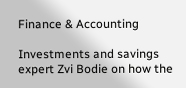Finance & Accounting

Investments and savings expert Zvi Bodie on how the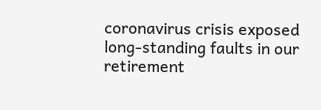coronavirus crisis exposed long-standing faults in our retirement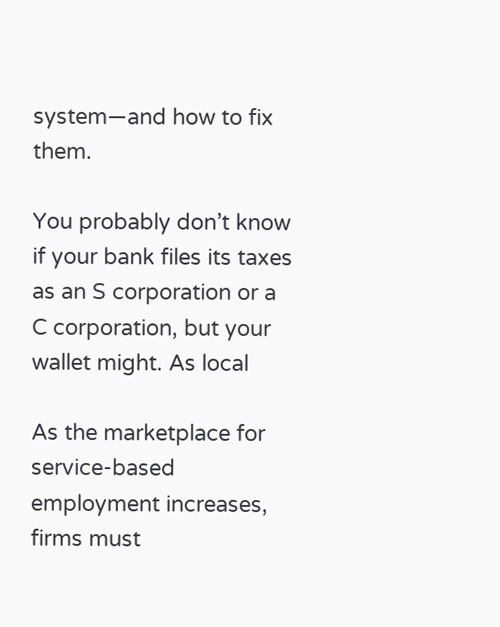system—and how to fix them.

You probably don’t know if your bank files its taxes as an S corporation or a C corporation, but your wallet might. As local

As the marketplace for service-based employment increases, firms must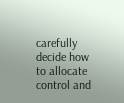carefully decide how to allocate control and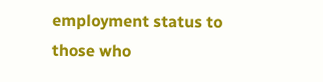employment status to those who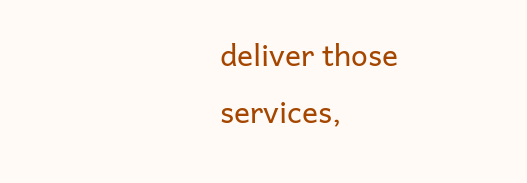deliver those services,